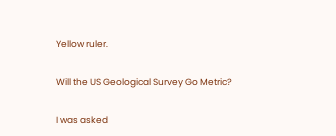Yellow ruler.

Will the US Geological Survey Go Metric?

I was asked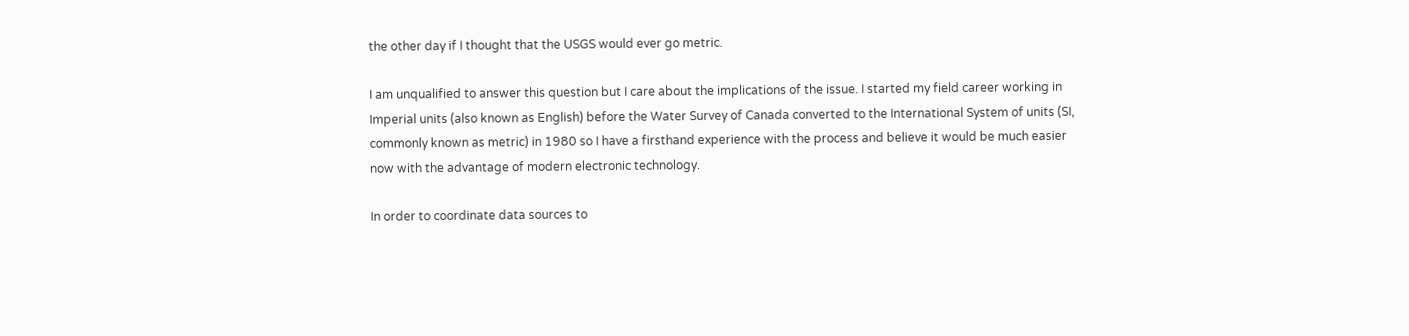the other day if I thought that the USGS would ever go metric.

I am unqualified to answer this question but I care about the implications of the issue. I started my field career working in Imperial units (also known as English) before the Water Survey of Canada converted to the International System of units (SI, commonly known as metric) in 1980 so I have a firsthand experience with the process and believe it would be much easier now with the advantage of modern electronic technology.

In order to coordinate data sources to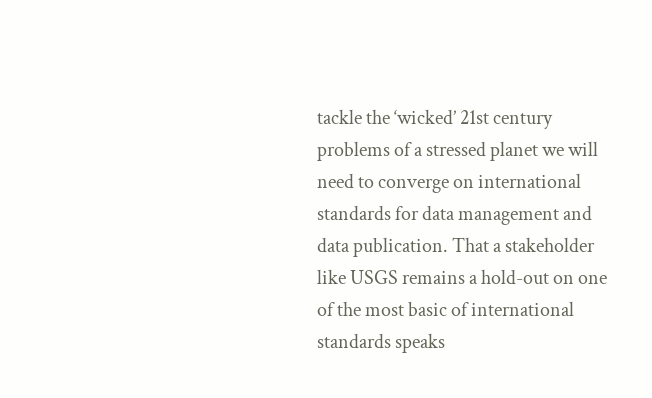tackle the ‘wicked’ 21st century problems of a stressed planet we will need to converge on international standards for data management and data publication. That a stakeholder like USGS remains a hold-out on one of the most basic of international standards speaks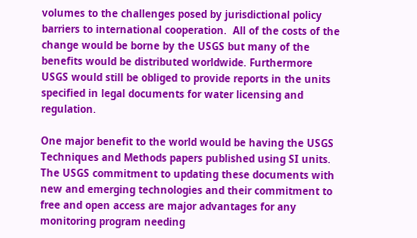volumes to the challenges posed by jurisdictional policy barriers to international cooperation.  All of the costs of the change would be borne by the USGS but many of the benefits would be distributed worldwide. Furthermore USGS would still be obliged to provide reports in the units specified in legal documents for water licensing and regulation.

One major benefit to the world would be having the USGS Techniques and Methods papers published using SI units. The USGS commitment to updating these documents with new and emerging technologies and their commitment to free and open access are major advantages for any monitoring program needing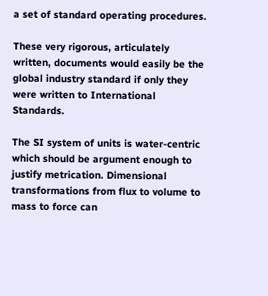a set of standard operating procedures.

These very rigorous, articulately written, documents would easily be the global industry standard if only they were written to International Standards.

The SI system of units is water-centric which should be argument enough to justify metrication. Dimensional transformations from flux to volume to mass to force can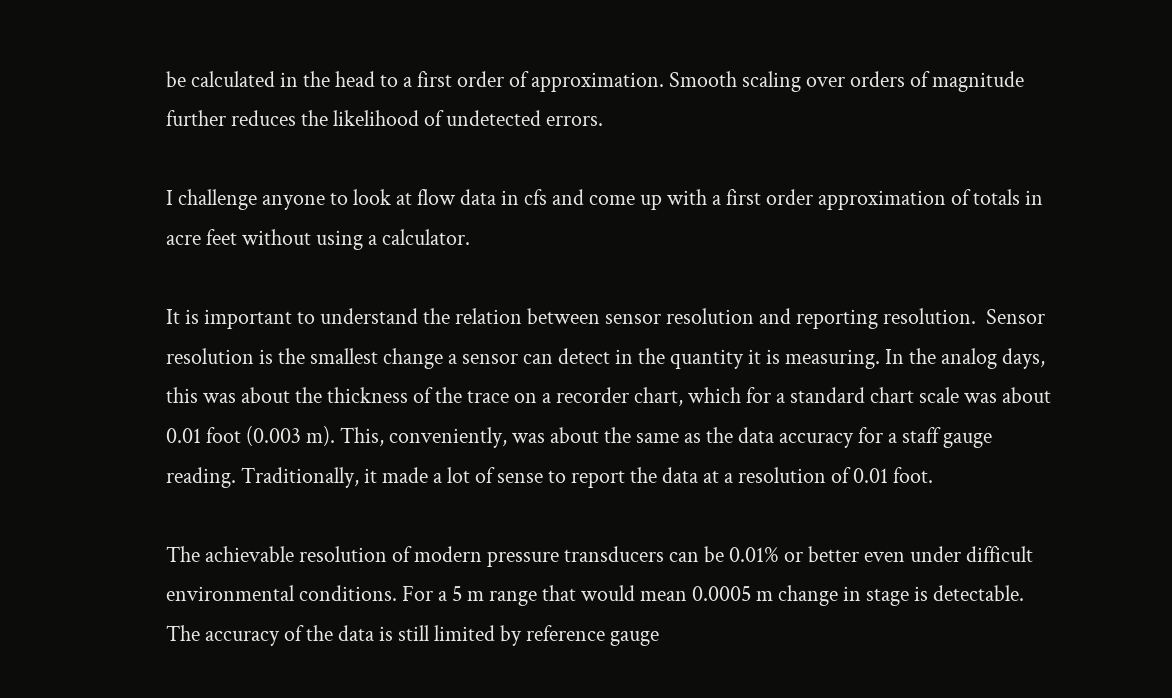be calculated in the head to a first order of approximation. Smooth scaling over orders of magnitude further reduces the likelihood of undetected errors.

I challenge anyone to look at flow data in cfs and come up with a first order approximation of totals in acre feet without using a calculator.

It is important to understand the relation between sensor resolution and reporting resolution.  Sensor resolution is the smallest change a sensor can detect in the quantity it is measuring. In the analog days, this was about the thickness of the trace on a recorder chart, which for a standard chart scale was about 0.01 foot (0.003 m). This, conveniently, was about the same as the data accuracy for a staff gauge reading. Traditionally, it made a lot of sense to report the data at a resolution of 0.01 foot.

The achievable resolution of modern pressure transducers can be 0.01% or better even under difficult environmental conditions. For a 5 m range that would mean 0.0005 m change in stage is detectable. The accuracy of the data is still limited by reference gauge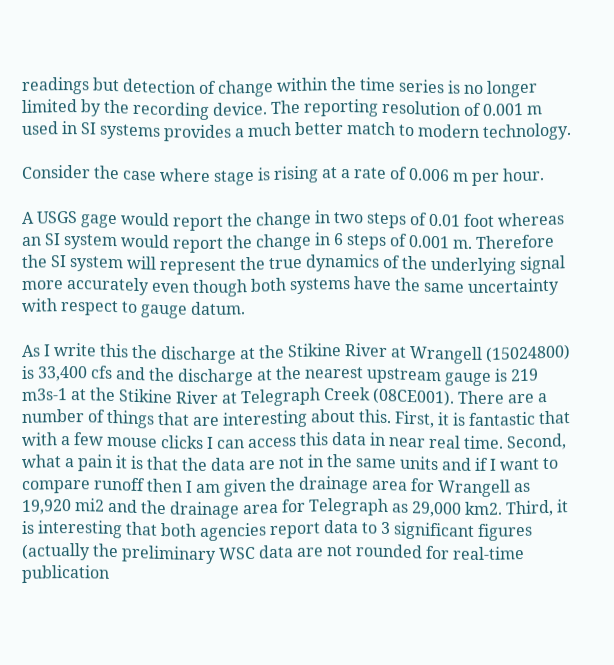readings but detection of change within the time series is no longer limited by the recording device. The reporting resolution of 0.001 m used in SI systems provides a much better match to modern technology.

Consider the case where stage is rising at a rate of 0.006 m per hour.

A USGS gage would report the change in two steps of 0.01 foot whereas an SI system would report the change in 6 steps of 0.001 m. Therefore the SI system will represent the true dynamics of the underlying signal more accurately even though both systems have the same uncertainty with respect to gauge datum.

As I write this the discharge at the Stikine River at Wrangell (15024800) is 33,400 cfs and the discharge at the nearest upstream gauge is 219 m3s-1 at the Stikine River at Telegraph Creek (08CE001). There are a number of things that are interesting about this. First, it is fantastic that with a few mouse clicks I can access this data in near real time. Second, what a pain it is that the data are not in the same units and if I want to compare runoff then I am given the drainage area for Wrangell as 19,920 mi2 and the drainage area for Telegraph as 29,000 km2. Third, it is interesting that both agencies report data to 3 significant figures (actually the preliminary WSC data are not rounded for real-time publication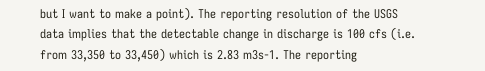but I want to make a point). The reporting resolution of the USGS data implies that the detectable change in discharge is 100 cfs (i.e. from 33,350 to 33,450) which is 2.83 m3s-1. The reporting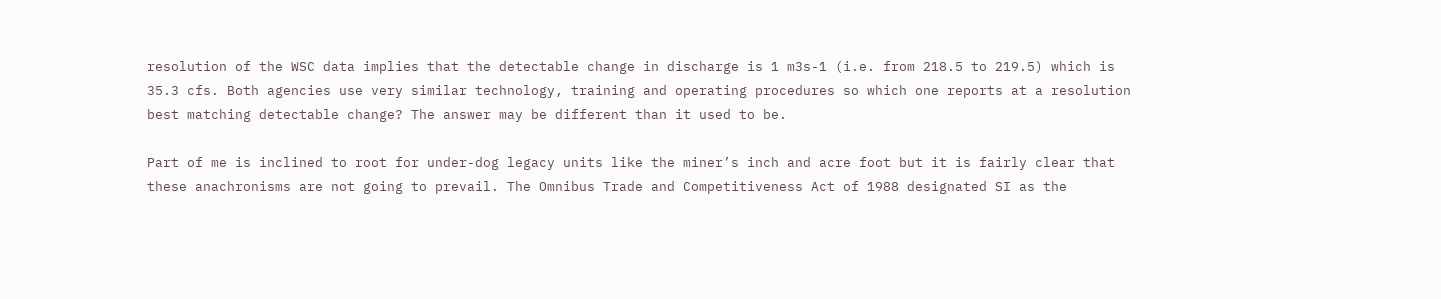resolution of the WSC data implies that the detectable change in discharge is 1 m3s-1 (i.e. from 218.5 to 219.5) which is 35.3 cfs. Both agencies use very similar technology, training and operating procedures so which one reports at a resolution best matching detectable change? The answer may be different than it used to be.

Part of me is inclined to root for under-dog legacy units like the miner’s inch and acre foot but it is fairly clear that these anachronisms are not going to prevail. The Omnibus Trade and Competitiveness Act of 1988 designated SI as the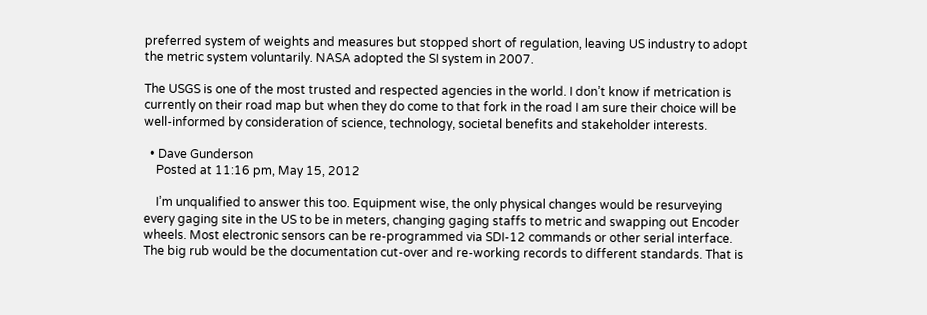preferred system of weights and measures but stopped short of regulation, leaving US industry to adopt the metric system voluntarily. NASA adopted the SI system in 2007.

The USGS is one of the most trusted and respected agencies in the world. I don’t know if metrication is currently on their road map but when they do come to that fork in the road I am sure their choice will be well-informed by consideration of science, technology, societal benefits and stakeholder interests.

  • Dave Gunderson
    Posted at 11:16 pm, May 15, 2012

    I’m unqualified to answer this too. Equipment wise, the only physical changes would be resurveying every gaging site in the US to be in meters, changing gaging staffs to metric and swapping out Encoder wheels. Most electronic sensors can be re-programmed via SDI-12 commands or other serial interface. The big rub would be the documentation cut-over and re-working records to different standards. That is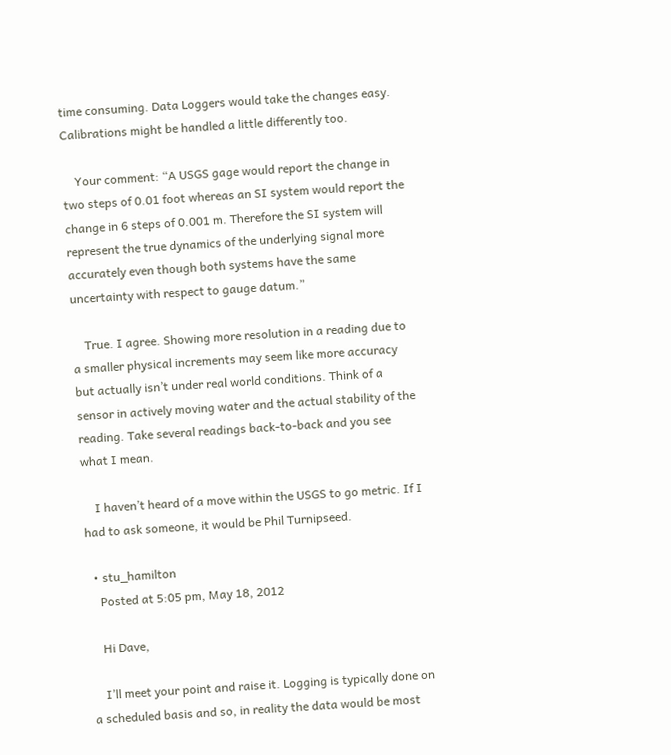time consuming. Data Loggers would take the changes easy. Calibrations might be handled a little differently too.

    Your comment: “A USGS gage would report the change in two steps of 0.01 foot whereas an SI system would report the change in 6 steps of 0.001 m. Therefore the SI system will represent the true dynamics of the underlying signal more accurately even though both systems have the same uncertainty with respect to gauge datum.”

    True. I agree. Showing more resolution in a reading due to a smaller physical increments may seem like more accuracy but actually isn’t under real world conditions. Think of a sensor in actively moving water and the actual stability of the reading. Take several readings back-to-back and you see what I mean.

    I haven’t heard of a move within the USGS to go metric. If I had to ask someone, it would be Phil Turnipseed.

  • stu_hamilton
    Posted at 5:05 pm, May 18, 2012

    Hi Dave,

    I’ll meet your point and raise it. Logging is typically done on a scheduled basis and so, in reality the data would be most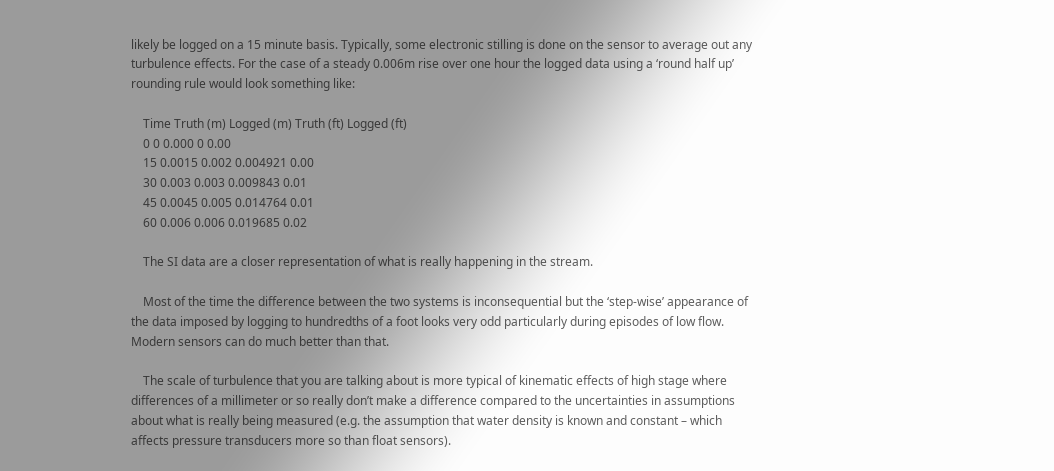likely be logged on a 15 minute basis. Typically, some electronic stilling is done on the sensor to average out any turbulence effects. For the case of a steady 0.006m rise over one hour the logged data using a ‘round half up’ rounding rule would look something like:

    Time Truth (m) Logged (m) Truth (ft) Logged (ft)
    0 0 0.000 0 0.00
    15 0.0015 0.002 0.004921 0.00
    30 0.003 0.003 0.009843 0.01
    45 0.0045 0.005 0.014764 0.01
    60 0.006 0.006 0.019685 0.02

    The SI data are a closer representation of what is really happening in the stream.

    Most of the time the difference between the two systems is inconsequential but the ‘step-wise’ appearance of the data imposed by logging to hundredths of a foot looks very odd particularly during episodes of low flow. Modern sensors can do much better than that.

    The scale of turbulence that you are talking about is more typical of kinematic effects of high stage where differences of a millimeter or so really don’t make a difference compared to the uncertainties in assumptions about what is really being measured (e.g. the assumption that water density is known and constant – which affects pressure transducers more so than float sensors).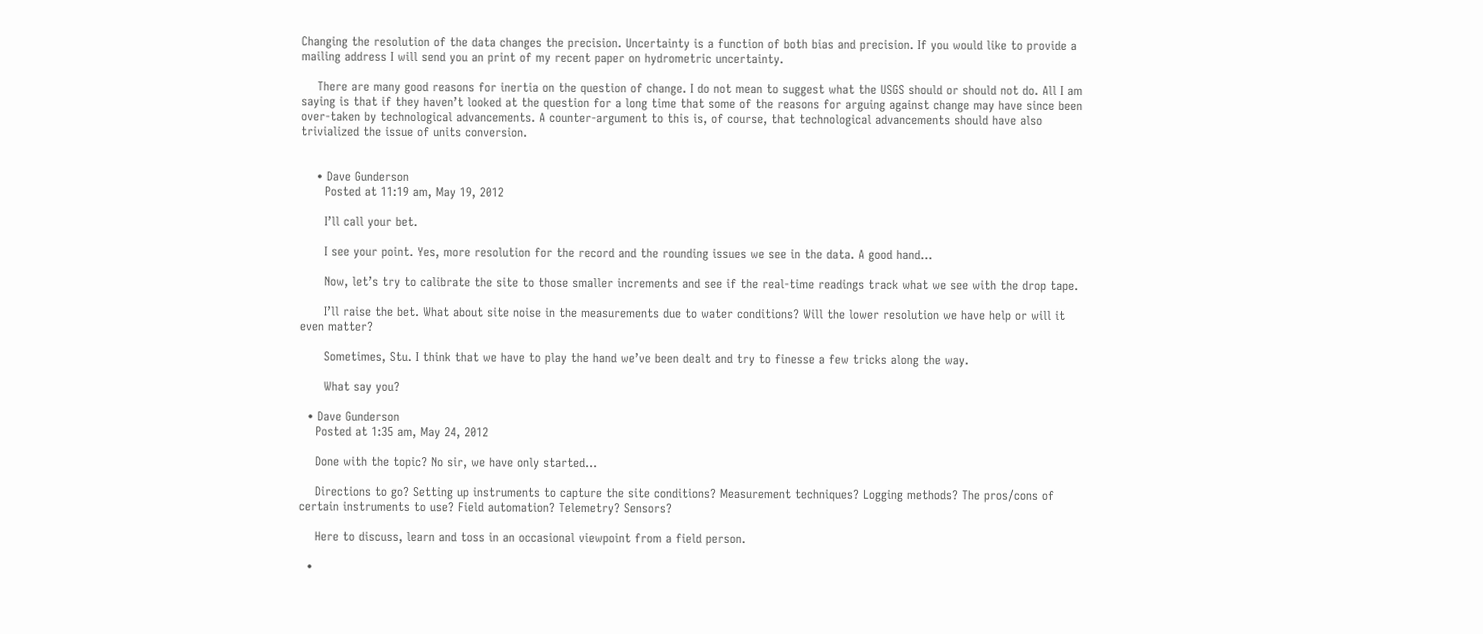Changing the resolution of the data changes the precision. Uncertainty is a function of both bias and precision. If you would like to provide a mailing address I will send you an print of my recent paper on hydrometric uncertainty.

    There are many good reasons for inertia on the question of change. I do not mean to suggest what the USGS should or should not do. All I am saying is that if they haven’t looked at the question for a long time that some of the reasons for arguing against change may have since been over-taken by technological advancements. A counter-argument to this is, of course, that technological advancements should have also trivialized the issue of units conversion.


    • Dave Gunderson
      Posted at 11:19 am, May 19, 2012

      I’ll call your bet.

      I see your point. Yes, more resolution for the record and the rounding issues we see in the data. A good hand…

      Now, let’s try to calibrate the site to those smaller increments and see if the real-time readings track what we see with the drop tape.

      I’ll raise the bet. What about site noise in the measurements due to water conditions? Will the lower resolution we have help or will it even matter?

      Sometimes, Stu. I think that we have to play the hand we’ve been dealt and try to finesse a few tricks along the way.

      What say you?

  • Dave Gunderson
    Posted at 1:35 am, May 24, 2012

    Done with the topic? No sir, we have only started…

    Directions to go? Setting up instruments to capture the site conditions? Measurement techniques? Logging methods? The pros/cons of certain instruments to use? Field automation? Telemetry? Sensors?

    Here to discuss, learn and toss in an occasional viewpoint from a field person.

  •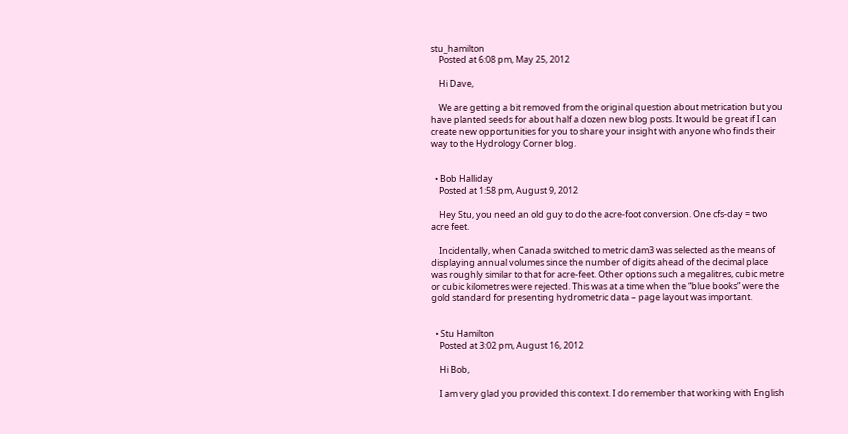stu_hamilton
    Posted at 6:08 pm, May 25, 2012

    Hi Dave,

    We are getting a bit removed from the original question about metrication but you have planted seeds for about half a dozen new blog posts. It would be great if I can create new opportunities for you to share your insight with anyone who finds their way to the Hydrology Corner blog.


  • Bob Halliday
    Posted at 1:58 pm, August 9, 2012

    Hey Stu, you need an old guy to do the acre-foot conversion. One cfs-day = two acre feet.

    Incidentally, when Canada switched to metric dam3 was selected as the means of displaying annual volumes since the number of digits ahead of the decimal place was roughly similar to that for acre-feet. Other options such a megalitres, cubic metre or cubic kilometres were rejected. This was at a time when the “blue books” were the gold standard for presenting hydrometric data – page layout was important.


  • Stu Hamilton
    Posted at 3:02 pm, August 16, 2012

    Hi Bob,

    I am very glad you provided this context. I do remember that working with English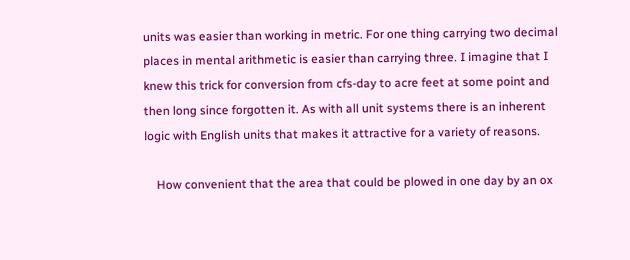units was easier than working in metric. For one thing carrying two decimal places in mental arithmetic is easier than carrying three. I imagine that I knew this trick for conversion from cfs-day to acre feet at some point and then long since forgotten it. As with all unit systems there is an inherent logic with English units that makes it attractive for a variety of reasons.

    How convenient that the area that could be plowed in one day by an ox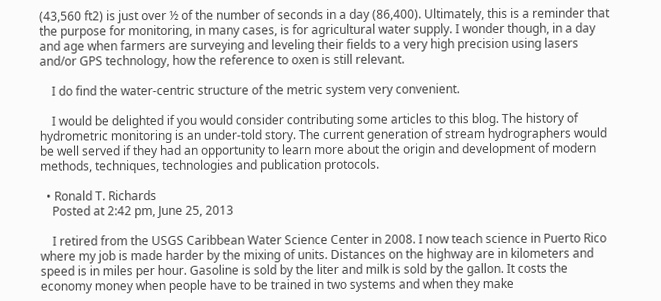(43,560 ft2) is just over ½ of the number of seconds in a day (86,400). Ultimately, this is a reminder that the purpose for monitoring, in many cases, is for agricultural water supply. I wonder though, in a day and age when farmers are surveying and leveling their fields to a very high precision using lasers and/or GPS technology, how the reference to oxen is still relevant.

    I do find the water-centric structure of the metric system very convenient.

    I would be delighted if you would consider contributing some articles to this blog. The history of hydrometric monitoring is an under-told story. The current generation of stream hydrographers would be well served if they had an opportunity to learn more about the origin and development of modern methods, techniques, technologies and publication protocols.

  • Ronald T. Richards
    Posted at 2:42 pm, June 25, 2013

    I retired from the USGS Caribbean Water Science Center in 2008. I now teach science in Puerto Rico where my job is made harder by the mixing of units. Distances on the highway are in kilometers and speed is in miles per hour. Gasoline is sold by the liter and milk is sold by the gallon. It costs the economy money when people have to be trained in two systems and when they make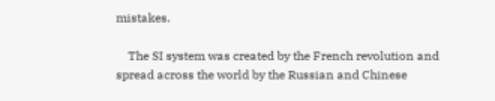mistakes.

    The SI system was created by the French revolution and spread across the world by the Russian and Chinese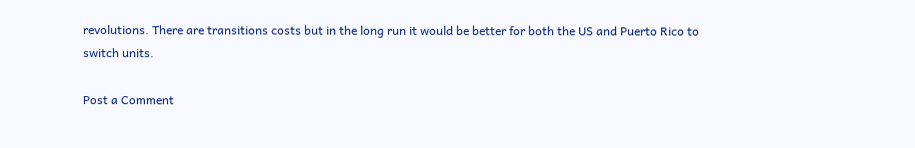revolutions. There are transitions costs but in the long run it would be better for both the US and Puerto Rico to switch units.

Post a Comment